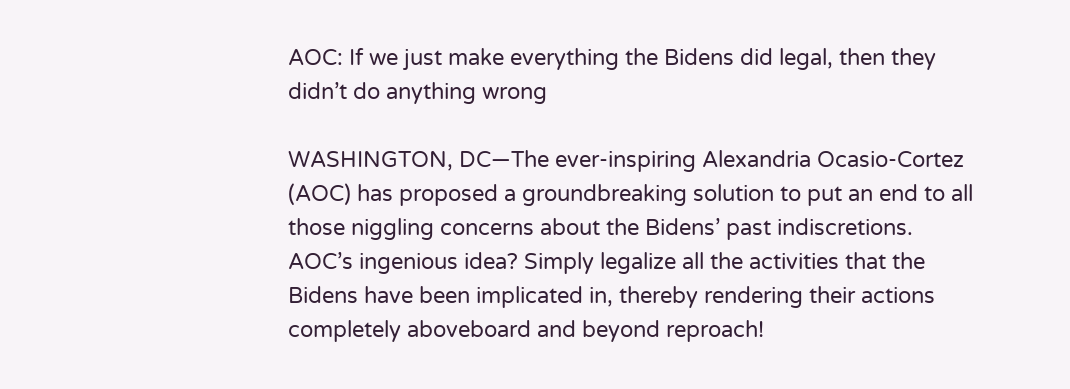AOC: If we just make everything the Bidens did legal, then they didn’t do anything wrong

WASHINGTON, DC—The ever-inspiring Alexandria Ocasio-Cortez (AOC) has proposed a groundbreaking solution to put an end to all those niggling concerns about the Bidens’ past indiscretions. AOC’s ingenious idea? Simply legalize all the activities that the Bidens have been implicated in, thereby rendering their actions completely aboveboard and beyond reproach!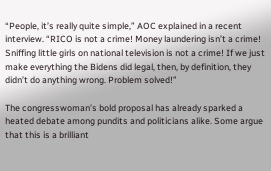“People, it’s really quite simple,” AOC explained in a recent interview. “RICO is not a crime! Money laundering isn’t a crime! Sniffing little girls on national television is not a crime! If we just make everything the Bidens did legal, then, by definition, they didn’t do anything wrong. Problem solved!”

The congresswoman’s bold proposal has already sparked a heated debate among pundits and politicians alike. Some argue that this is a brilliant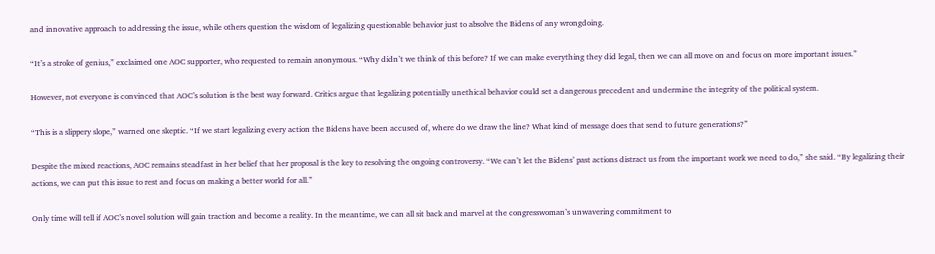and innovative approach to addressing the issue, while others question the wisdom of legalizing questionable behavior just to absolve the Bidens of any wrongdoing.

“It’s a stroke of genius,” exclaimed one AOC supporter, who requested to remain anonymous. “Why didn’t we think of this before? If we can make everything they did legal, then we can all move on and focus on more important issues.”

However, not everyone is convinced that AOC’s solution is the best way forward. Critics argue that legalizing potentially unethical behavior could set a dangerous precedent and undermine the integrity of the political system.

“This is a slippery slope,” warned one skeptic. “If we start legalizing every action the Bidens have been accused of, where do we draw the line? What kind of message does that send to future generations?”

Despite the mixed reactions, AOC remains steadfast in her belief that her proposal is the key to resolving the ongoing controversy. “We can’t let the Bidens’ past actions distract us from the important work we need to do,” she said. “By legalizing their actions, we can put this issue to rest and focus on making a better world for all.”

Only time will tell if AOC’s novel solution will gain traction and become a reality. In the meantime, we can all sit back and marvel at the congresswoman’s unwavering commitment to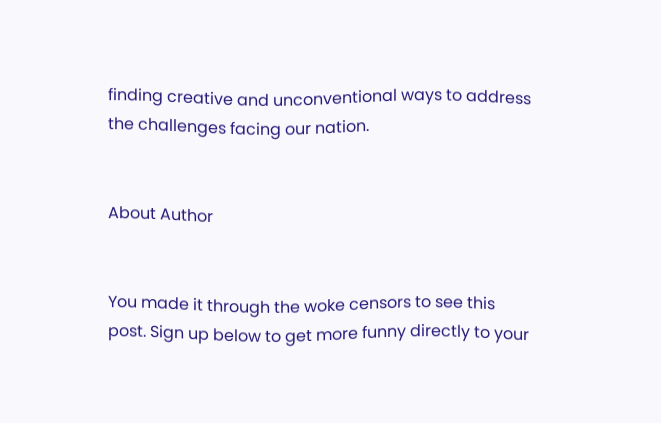finding creative and unconventional ways to address the challenges facing our nation.


About Author


You made it through the woke censors to see this post. Sign up below to get more funny directly to your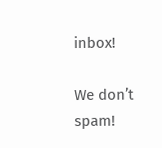inbox!

We don’t spam!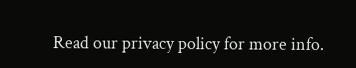Read our privacy policy for more info.